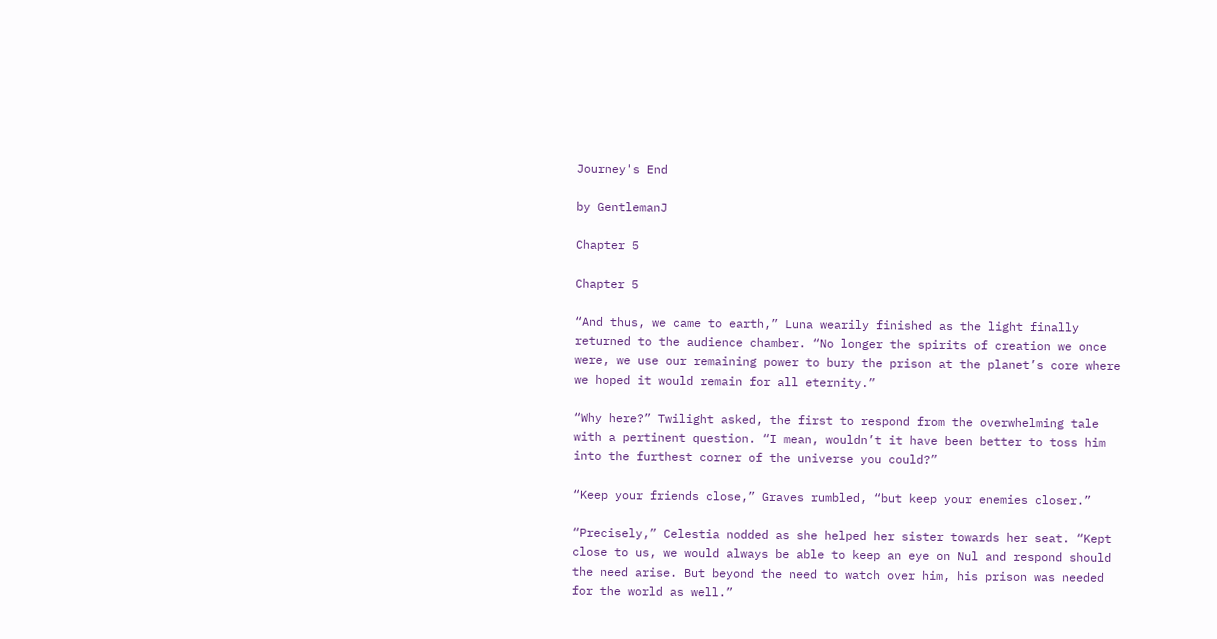Journey's End

by GentlemanJ

Chapter 5

Chapter 5

“And thus, we came to earth,” Luna wearily finished as the light finally returned to the audience chamber. “No longer the spirits of creation we once were, we use our remaining power to bury the prison at the planet’s core where we hoped it would remain for all eternity.”

“Why here?” Twilight asked, the first to respond from the overwhelming tale with a pertinent question. “I mean, wouldn’t it have been better to toss him into the furthest corner of the universe you could?”

“Keep your friends close,” Graves rumbled, “but keep your enemies closer.”

“Precisely,” Celestia nodded as she helped her sister towards her seat. “Kept close to us, we would always be able to keep an eye on Nul and respond should the need arise. But beyond the need to watch over him, his prison was needed for the world as well.”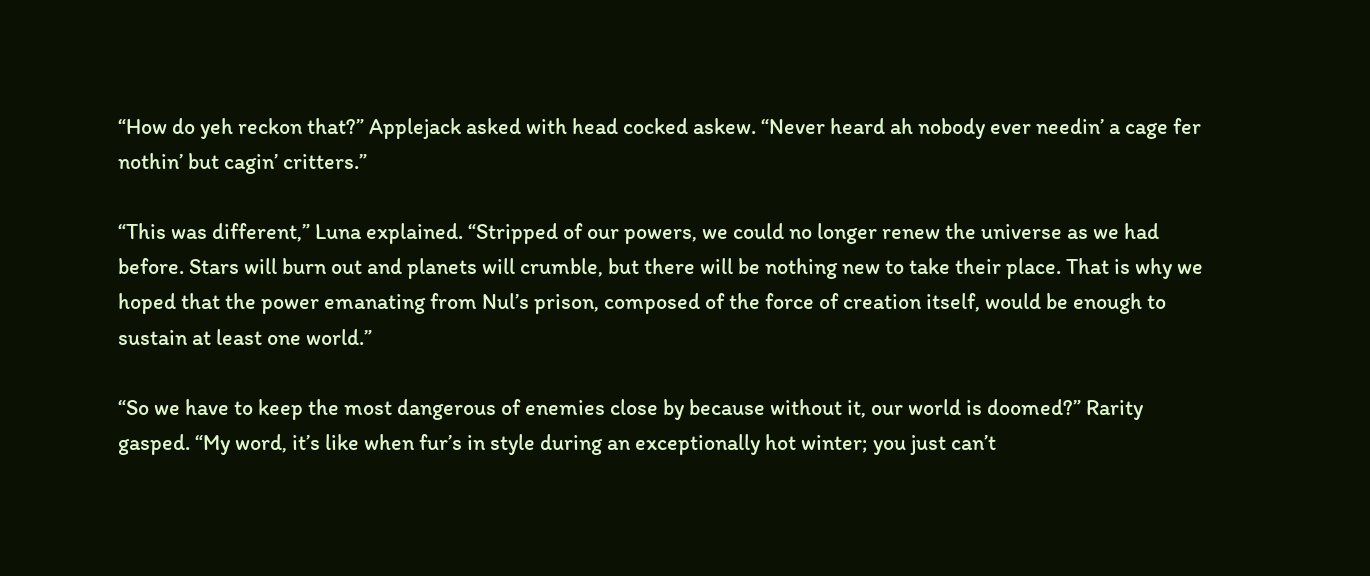“How do yeh reckon that?” Applejack asked with head cocked askew. “Never heard ah nobody ever needin’ a cage fer nothin’ but cagin’ critters.”

“This was different,” Luna explained. “Stripped of our powers, we could no longer renew the universe as we had before. Stars will burn out and planets will crumble, but there will be nothing new to take their place. That is why we hoped that the power emanating from Nul’s prison, composed of the force of creation itself, would be enough to sustain at least one world.”

“So we have to keep the most dangerous of enemies close by because without it, our world is doomed?” Rarity gasped. “My word, it’s like when fur’s in style during an exceptionally hot winter; you just can’t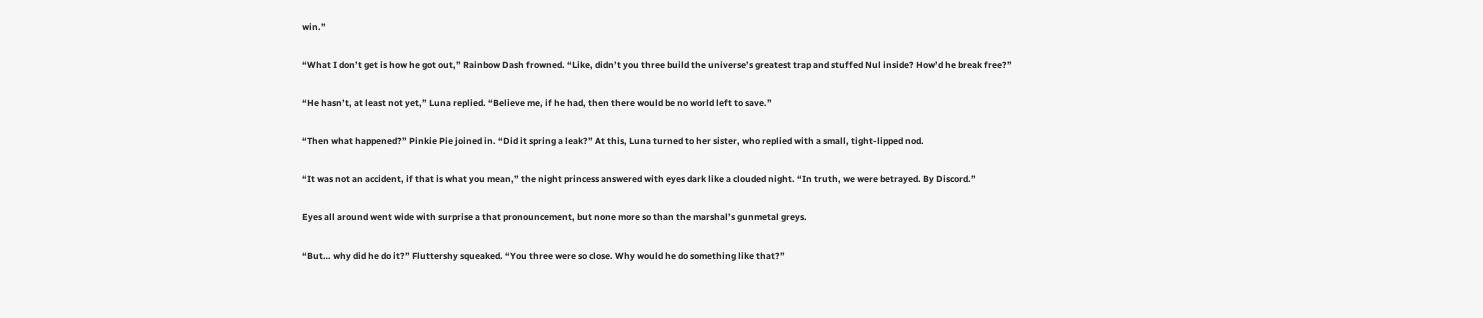win.”

“What I don’t get is how he got out,” Rainbow Dash frowned. “Like, didn’t you three build the universe’s greatest trap and stuffed Nul inside? How’d he break free?”

“He hasn’t, at least not yet,” Luna replied. “Believe me, if he had, then there would be no world left to save.”

“Then what happened?” Pinkie Pie joined in. “Did it spring a leak?” At this, Luna turned to her sister, who replied with a small, tight-lipped nod.

“It was not an accident, if that is what you mean,” the night princess answered with eyes dark like a clouded night. “In truth, we were betrayed. By Discord.”

Eyes all around went wide with surprise a that pronouncement, but none more so than the marshal’s gunmetal greys.

“But… why did he do it?” Fluttershy squeaked. “You three were so close. Why would he do something like that?”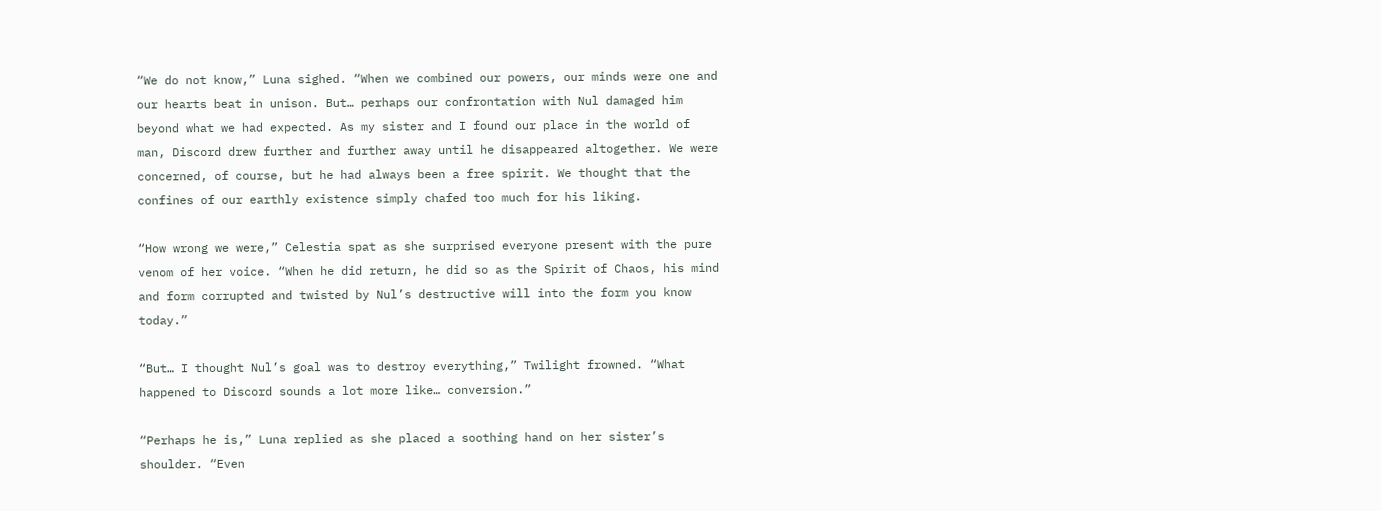“We do not know,” Luna sighed. “When we combined our powers, our minds were one and our hearts beat in unison. But… perhaps our confrontation with Nul damaged him beyond what we had expected. As my sister and I found our place in the world of man, Discord drew further and further away until he disappeared altogether. We were concerned, of course, but he had always been a free spirit. We thought that the confines of our earthly existence simply chafed too much for his liking.

“How wrong we were,” Celestia spat as she surprised everyone present with the pure venom of her voice. “When he did return, he did so as the Spirit of Chaos, his mind and form corrupted and twisted by Nul’s destructive will into the form you know today.”

“But… I thought Nul’s goal was to destroy everything,” Twilight frowned. “What happened to Discord sounds a lot more like… conversion.”

“Perhaps he is,” Luna replied as she placed a soothing hand on her sister’s shoulder. “Even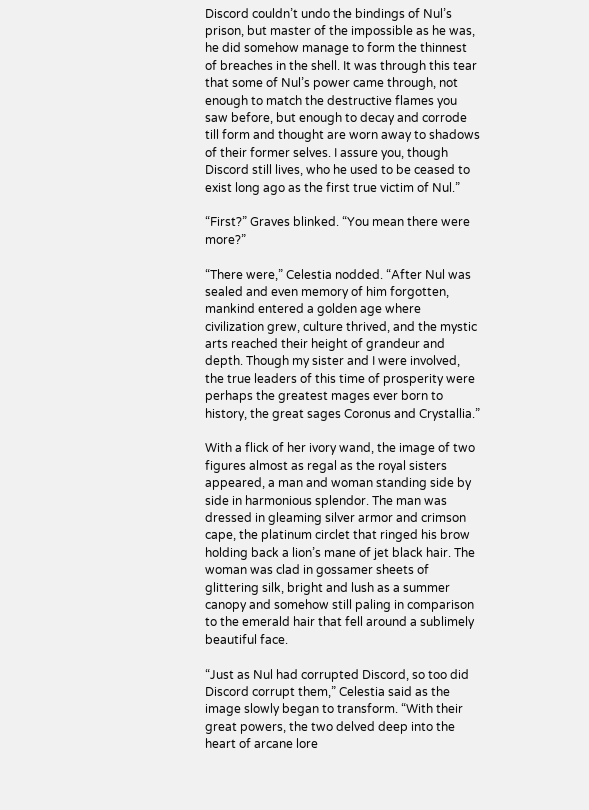Discord couldn’t undo the bindings of Nul’s prison, but master of the impossible as he was, he did somehow manage to form the thinnest of breaches in the shell. It was through this tear that some of Nul’s power came through, not enough to match the destructive flames you saw before, but enough to decay and corrode till form and thought are worn away to shadows of their former selves. I assure you, though Discord still lives, who he used to be ceased to exist long ago as the first true victim of Nul.”

“First?” Graves blinked. “You mean there were more?”

“There were,” Celestia nodded. “After Nul was sealed and even memory of him forgotten, mankind entered a golden age where civilization grew, culture thrived, and the mystic arts reached their height of grandeur and depth. Though my sister and I were involved, the true leaders of this time of prosperity were perhaps the greatest mages ever born to history, the great sages Coronus and Crystallia.”

With a flick of her ivory wand, the image of two figures almost as regal as the royal sisters appeared, a man and woman standing side by side in harmonious splendor. The man was dressed in gleaming silver armor and crimson cape, the platinum circlet that ringed his brow holding back a lion’s mane of jet black hair. The woman was clad in gossamer sheets of glittering silk, bright and lush as a summer canopy and somehow still paling in comparison to the emerald hair that fell around a sublimely beautiful face.

“Just as Nul had corrupted Discord, so too did Discord corrupt them,” Celestia said as the image slowly began to transform. “With their great powers, the two delved deep into the heart of arcane lore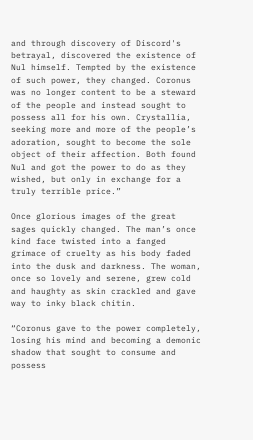and through discovery of Discord's betrayal, discovered the existence of Nul himself. Tempted by the existence of such power, they changed. Coronus was no longer content to be a steward of the people and instead sought to possess all for his own. Crystallia, seeking more and more of the people’s adoration, sought to become the sole object of their affection. Both found Nul and got the power to do as they wished, but only in exchange for a truly terrible price.”

Once glorious images of the great sages quickly changed. The man’s once kind face twisted into a fanged grimace of cruelty as his body faded into the dusk and darkness. The woman, once so lovely and serene, grew cold and haughty as skin crackled and gave way to inky black chitin.

“Coronus gave to the power completely, losing his mind and becoming a demonic shadow that sought to consume and possess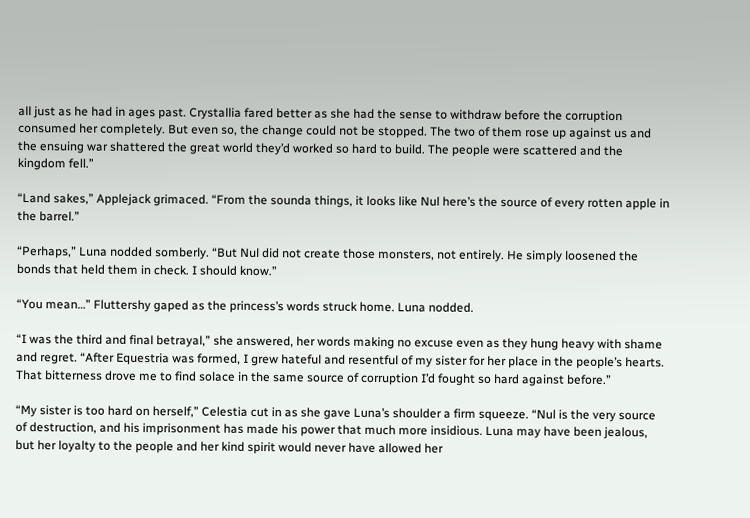all just as he had in ages past. Crystallia fared better as she had the sense to withdraw before the corruption consumed her completely. But even so, the change could not be stopped. The two of them rose up against us and the ensuing war shattered the great world they’d worked so hard to build. The people were scattered and the kingdom fell.”

“Land sakes,” Applejack grimaced. “From the sounda things, it looks like Nul here’s the source of every rotten apple in the barrel.”

“Perhaps,” Luna nodded somberly. “But Nul did not create those monsters, not entirely. He simply loosened the bonds that held them in check. I should know.”

“You mean…” Fluttershy gaped as the princess’s words struck home. Luna nodded.

“I was the third and final betrayal,” she answered, her words making no excuse even as they hung heavy with shame and regret. “After Equestria was formed, I grew hateful and resentful of my sister for her place in the people’s hearts. That bitterness drove me to find solace in the same source of corruption I’d fought so hard against before.”

“My sister is too hard on herself,” Celestia cut in as she gave Luna’s shoulder a firm squeeze. “Nul is the very source of destruction, and his imprisonment has made his power that much more insidious. Luna may have been jealous, but her loyalty to the people and her kind spirit would never have allowed her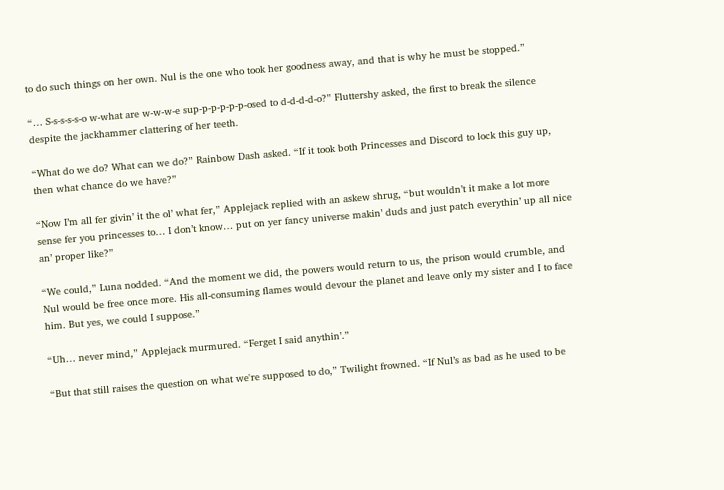to do such things on her own. Nul is the one who took her goodness away, and that is why he must be stopped.”

“… S-s-s-s-s-o w-what are w-w-w-e sup-p-p-p-p-p-osed to d-d-d-d-o?” Fluttershy asked, the first to break the silence despite the jackhammer clattering of her teeth.

“What do we do? What can we do?” Rainbow Dash asked. “If it took both Princesses and Discord to lock this guy up, then what chance do we have?”

“Now I’m all fer givin’ it the ol’ what fer,” Applejack replied with an askew shrug, “but wouldn’t it make a lot more sense fer you princesses to… I don’t know… put on yer fancy universe makin’ duds and just patch everythin’ up all nice an’ proper like?”

“We could,” Luna nodded. “And the moment we did, the powers would return to us, the prison would crumble, and Nul would be free once more. His all-consuming flames would devour the planet and leave only my sister and I to face him. But yes, we could I suppose.”

“Uh… never mind,” Applejack murmured. “Ferget I said anythin’.”

“But that still raises the question on what we're supposed to do,” Twilight frowned. “If Nul’s as bad as he used to be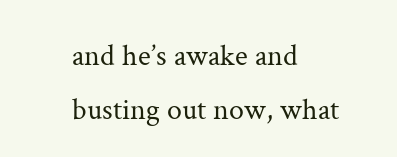and he’s awake and busting out now, what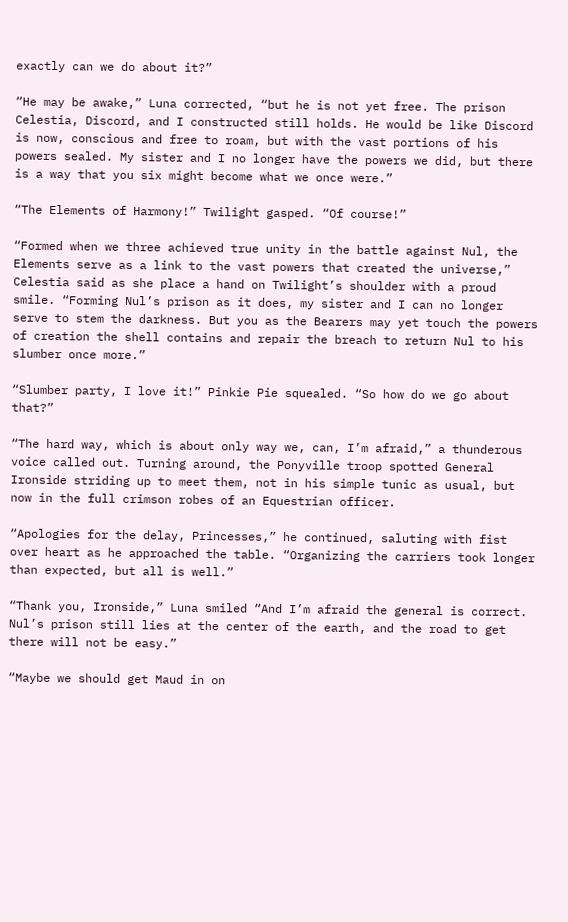exactly can we do about it?”

“He may be awake,” Luna corrected, “but he is not yet free. The prison Celestia, Discord, and I constructed still holds. He would be like Discord is now, conscious and free to roam, but with the vast portions of his powers sealed. My sister and I no longer have the powers we did, but there is a way that you six might become what we once were.”

“The Elements of Harmony!” Twilight gasped. “Of course!”

“Formed when we three achieved true unity in the battle against Nul, the Elements serve as a link to the vast powers that created the universe,” Celestia said as she place a hand on Twilight’s shoulder with a proud smile. “Forming Nul’s prison as it does, my sister and I can no longer serve to stem the darkness. But you as the Bearers may yet touch the powers of creation the shell contains and repair the breach to return Nul to his slumber once more.”

“Slumber party, I love it!” Pinkie Pie squealed. “So how do we go about that?”

“The hard way, which is about only way we, can, I’m afraid,” a thunderous voice called out. Turning around, the Ponyville troop spotted General Ironside striding up to meet them, not in his simple tunic as usual, but now in the full crimson robes of an Equestrian officer.

“Apologies for the delay, Princesses,” he continued, saluting with fist over heart as he approached the table. “Organizing the carriers took longer than expected, but all is well.”

“Thank you, Ironside,” Luna smiled “And I’m afraid the general is correct. Nul’s prison still lies at the center of the earth, and the road to get there will not be easy.”

“Maybe we should get Maud in on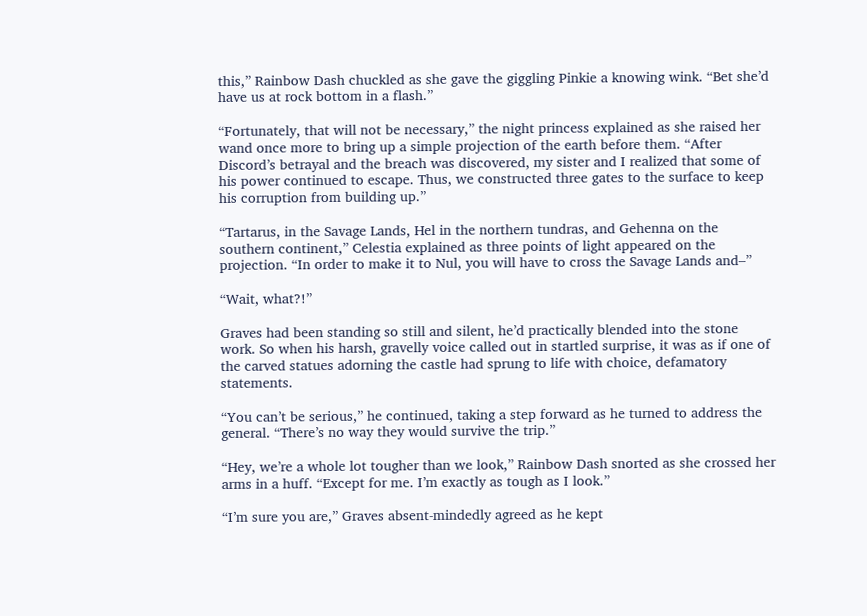this,” Rainbow Dash chuckled as she gave the giggling Pinkie a knowing wink. “Bet she’d have us at rock bottom in a flash.”

“Fortunately, that will not be necessary,” the night princess explained as she raised her wand once more to bring up a simple projection of the earth before them. “After Discord’s betrayal and the breach was discovered, my sister and I realized that some of his power continued to escape. Thus, we constructed three gates to the surface to keep his corruption from building up.”

“Tartarus, in the Savage Lands, Hel in the northern tundras, and Gehenna on the southern continent,” Celestia explained as three points of light appeared on the projection. “In order to make it to Nul, you will have to cross the Savage Lands and–”

“Wait, what?!”

Graves had been standing so still and silent, he’d practically blended into the stone work. So when his harsh, gravelly voice called out in startled surprise, it was as if one of the carved statues adorning the castle had sprung to life with choice, defamatory statements.

“You can’t be serious,” he continued, taking a step forward as he turned to address the general. “There’s no way they would survive the trip.”

“Hey, we’re a whole lot tougher than we look,” Rainbow Dash snorted as she crossed her arms in a huff. “Except for me. I’m exactly as tough as I look.”

“I’m sure you are,” Graves absent-mindedly agreed as he kept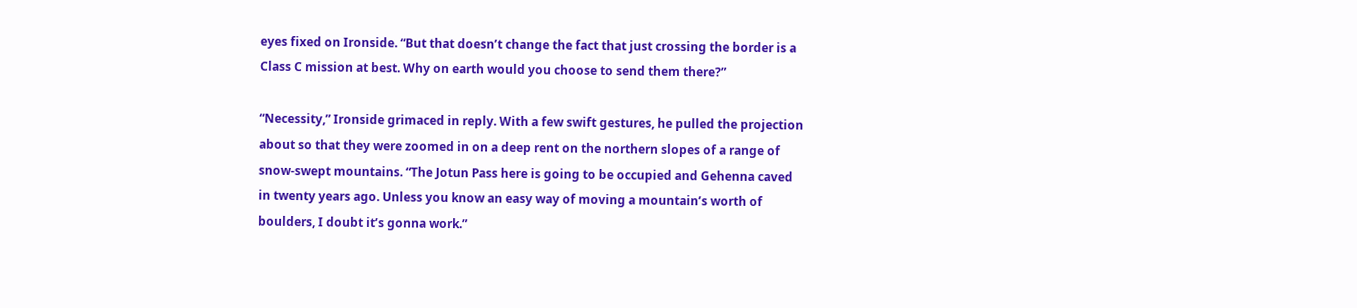eyes fixed on Ironside. “But that doesn’t change the fact that just crossing the border is a Class C mission at best. Why on earth would you choose to send them there?”

“Necessity,” Ironside grimaced in reply. With a few swift gestures, he pulled the projection about so that they were zoomed in on a deep rent on the northern slopes of a range of snow-swept mountains. “The Jotun Pass here is going to be occupied and Gehenna caved in twenty years ago. Unless you know an easy way of moving a mountain’s worth of boulders, I doubt it’s gonna work.”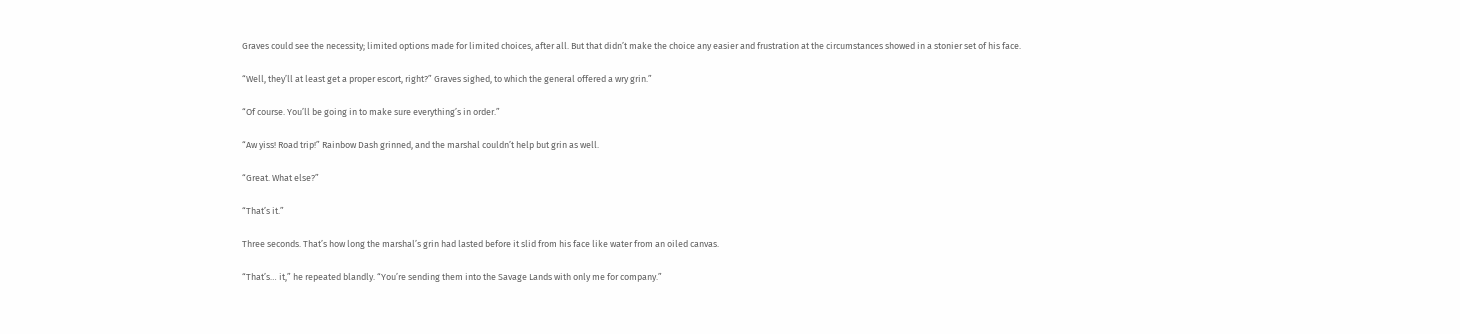Graves could see the necessity; limited options made for limited choices, after all. But that didn’t make the choice any easier and frustration at the circumstances showed in a stonier set of his face.

“Well, they’ll at least get a proper escort, right?” Graves sighed, to which the general offered a wry grin.”

“Of course. You’ll be going in to make sure everything’s in order.”

“Aw yiss! Road trip!” Rainbow Dash grinned, and the marshal couldn’t help but grin as well.

“Great. What else?”

“That’s it.”

Three seconds. That’s how long the marshal’s grin had lasted before it slid from his face like water from an oiled canvas.

“That’s… it,” he repeated blandly. “You’re sending them into the Savage Lands with only me for company.”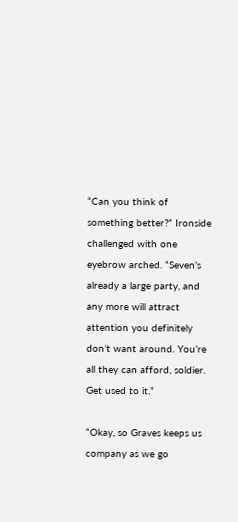“Can you think of something better?” Ironside challenged with one eyebrow arched. “Seven’s already a large party, and any more will attract attention you definitely don’t want around. You’re all they can afford, soldier. Get used to it.”

“Okay, so Graves keeps us company as we go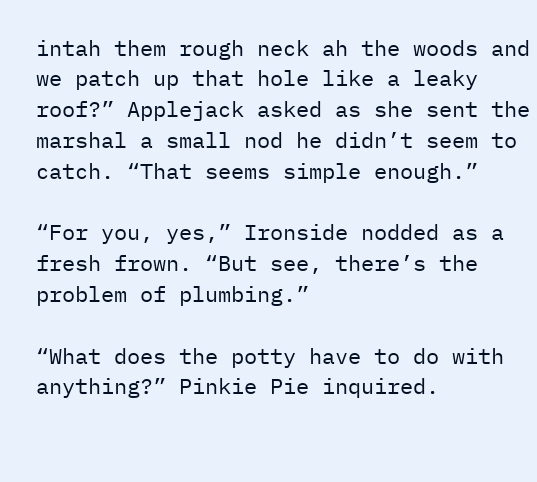intah them rough neck ah the woods and we patch up that hole like a leaky roof?” Applejack asked as she sent the marshal a small nod he didn’t seem to catch. “That seems simple enough.”

“For you, yes,” Ironside nodded as a fresh frown. “But see, there’s the problem of plumbing.”

“What does the potty have to do with anything?” Pinkie Pie inquired.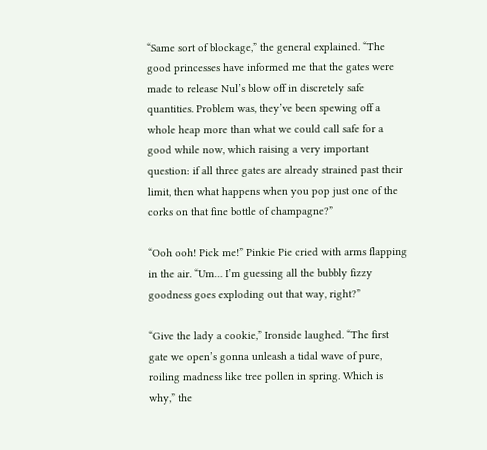“Same sort of blockage,” the general explained. “The good princesses have informed me that the gates were made to release Nul’s blow off in discretely safe quantities. Problem was, they’ve been spewing off a whole heap more than what we could call safe for a good while now, which raising a very important question: if all three gates are already strained past their limit, then what happens when you pop just one of the corks on that fine bottle of champagne?”

“Ooh ooh! Pick me!” Pinkie Pie cried with arms flapping in the air. “Um… I’m guessing all the bubbly fizzy goodness goes exploding out that way, right?”

“Give the lady a cookie,” Ironside laughed. “The first gate we open’s gonna unleash a tidal wave of pure, roiling madness like tree pollen in spring. Which is why,” the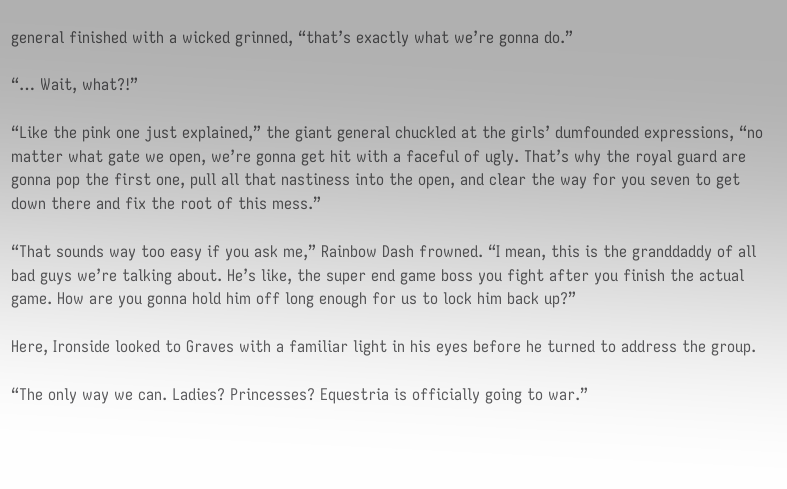general finished with a wicked grinned, “that’s exactly what we’re gonna do.”

“… Wait, what?!”

“Like the pink one just explained,” the giant general chuckled at the girls’ dumfounded expressions, “no matter what gate we open, we’re gonna get hit with a faceful of ugly. That’s why the royal guard are gonna pop the first one, pull all that nastiness into the open, and clear the way for you seven to get down there and fix the root of this mess.”

“That sounds way too easy if you ask me,” Rainbow Dash frowned. “I mean, this is the granddaddy of all bad guys we’re talking about. He’s like, the super end game boss you fight after you finish the actual game. How are you gonna hold him off long enough for us to lock him back up?”

Here, Ironside looked to Graves with a familiar light in his eyes before he turned to address the group.

“The only way we can. Ladies? Princesses? Equestria is officially going to war.”